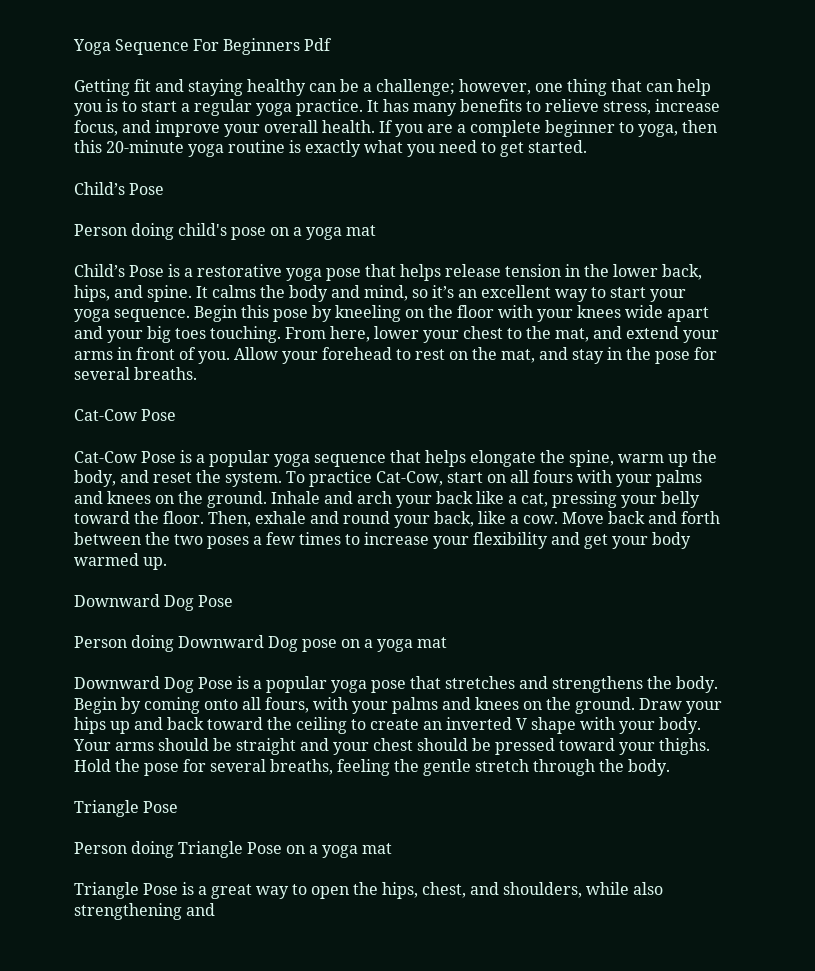Yoga Sequence For Beginners Pdf

Getting fit and staying healthy can be a challenge; however, one thing that can help you is to start a regular yoga practice. It has many benefits to relieve stress, increase focus, and improve your overall health. If you are a complete beginner to yoga, then this 20-minute yoga routine is exactly what you need to get started.

Child’s Pose

Person doing child's pose on a yoga mat

Child’s Pose is a restorative yoga pose that helps release tension in the lower back, hips, and spine. It calms the body and mind, so it’s an excellent way to start your yoga sequence. Begin this pose by kneeling on the floor with your knees wide apart and your big toes touching. From here, lower your chest to the mat, and extend your arms in front of you. Allow your forehead to rest on the mat, and stay in the pose for several breaths.

Cat-Cow Pose

Cat-Cow Pose is a popular yoga sequence that helps elongate the spine, warm up the body, and reset the system. To practice Cat-Cow, start on all fours with your palms and knees on the ground. Inhale and arch your back like a cat, pressing your belly toward the floor. Then, exhale and round your back, like a cow. Move back and forth between the two poses a few times to increase your flexibility and get your body warmed up.

Downward Dog Pose

Person doing Downward Dog pose on a yoga mat

Downward Dog Pose is a popular yoga pose that stretches and strengthens the body. Begin by coming onto all fours, with your palms and knees on the ground. Draw your hips up and back toward the ceiling to create an inverted V shape with your body. Your arms should be straight and your chest should be pressed toward your thighs. Hold the pose for several breaths, feeling the gentle stretch through the body.

Triangle Pose

Person doing Triangle Pose on a yoga mat

Triangle Pose is a great way to open the hips, chest, and shoulders, while also strengthening and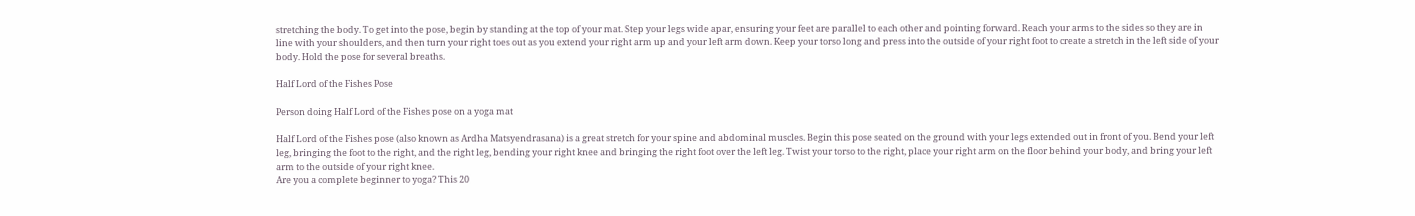stretching the body. To get into the pose, begin by standing at the top of your mat. Step your legs wide apar, ensuring your feet are parallel to each other and pointing forward. Reach your arms to the sides so they are in line with your shoulders, and then turn your right toes out as you extend your right arm up and your left arm down. Keep your torso long and press into the outside of your right foot to create a stretch in the left side of your body. Hold the pose for several breaths.

Half Lord of the Fishes Pose

Person doing Half Lord of the Fishes pose on a yoga mat

Half Lord of the Fishes pose (also known as Ardha Matsyendrasana) is a great stretch for your spine and abdominal muscles. Begin this pose seated on the ground with your legs extended out in front of you. Bend your left leg, bringing the foot to the right, and the right leg, bending your right knee and bringing the right foot over the left leg. Twist your torso to the right, place your right arm on the floor behind your body, and bring your left arm to the outside of your right knee.
Are you a complete beginner to yoga? This 20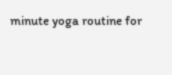minute yoga routine for